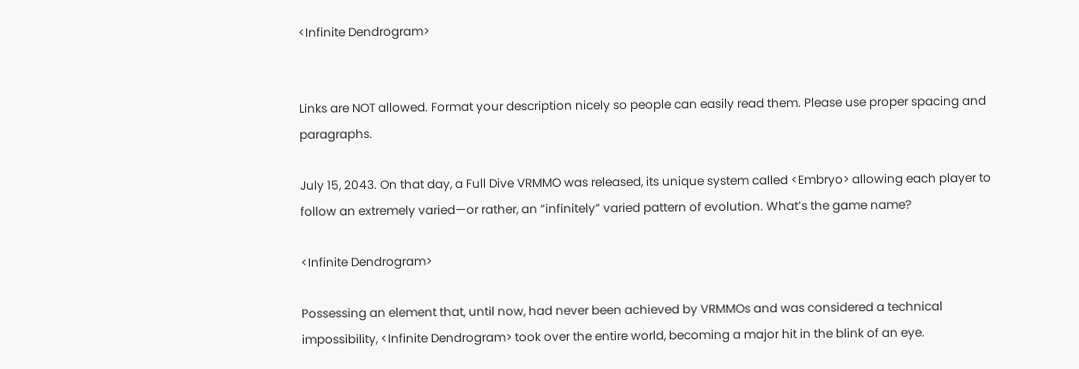<Infinite Dendrogram>


Links are NOT allowed. Format your description nicely so people can easily read them. Please use proper spacing and paragraphs.

July 15, 2043. On that day, a Full Dive VRMMO was released, its unique system called <Embryo> allowing each player to follow an extremely varied—or rather, an “infinitely” varied pattern of evolution. What’s the game name?

<Infinite Dendrogram>

Possessing an element that, until now, had never been achieved by VRMMOs and was considered a technical impossibility, <Infinite Dendrogram> took over the entire world, becoming a major hit in the blink of an eye.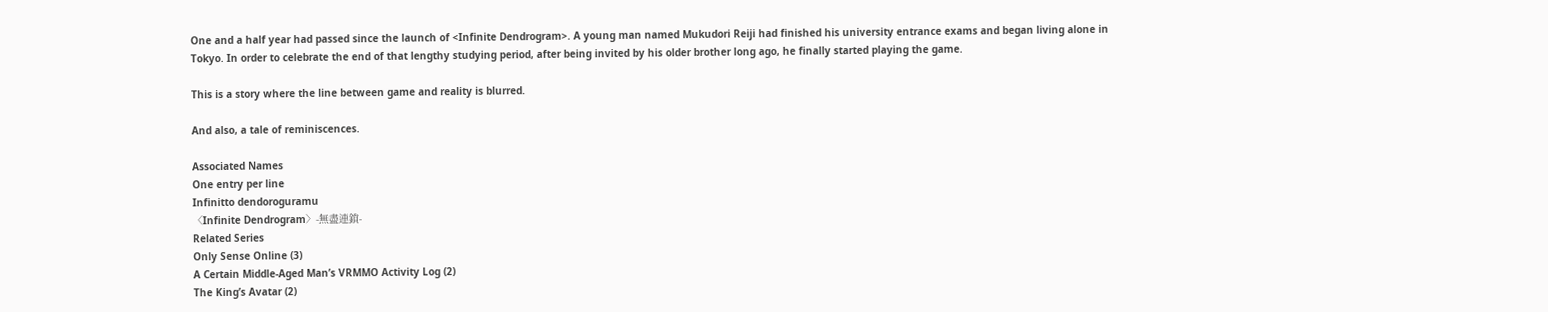One and a half year had passed since the launch of <Infinite Dendrogram>. A young man named Mukudori Reiji had finished his university entrance exams and began living alone in Tokyo. In order to celebrate the end of that lengthy studying period, after being invited by his older brother long ago, he finally started playing the game.

This is a story where the line between game and reality is blurred.

And also, a tale of reminiscences.

Associated Names
One entry per line
Infinitto dendoroguramu
〈Infinite Dendrogram〉-無盡連鎖-
Related Series
Only Sense Online (3)
A Certain Middle-Aged Man’s VRMMO Activity Log (2)
The King’s Avatar (2)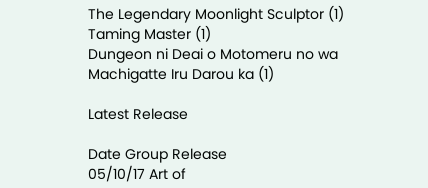The Legendary Moonlight Sculptor (1)
Taming Master (1)
Dungeon ni Deai o Motomeru no wa Machigatte Iru Darou ka (1)

Latest Release

Date Group Release
05/10/17 Art of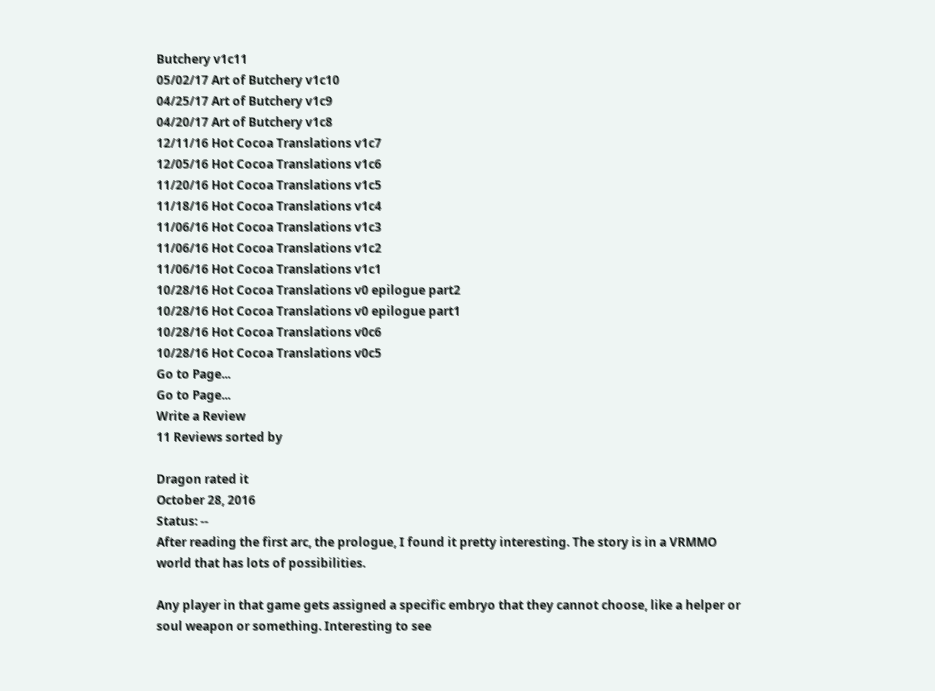Butchery v1c11
05/02/17 Art of Butchery v1c10
04/25/17 Art of Butchery v1c9
04/20/17 Art of Butchery v1c8
12/11/16 Hot Cocoa Translations v1c7
12/05/16 Hot Cocoa Translations v1c6
11/20/16 Hot Cocoa Translations v1c5
11/18/16 Hot Cocoa Translations v1c4
11/06/16 Hot Cocoa Translations v1c3
11/06/16 Hot Cocoa Translations v1c2
11/06/16 Hot Cocoa Translations v1c1
10/28/16 Hot Cocoa Translations v0 epilogue part2
10/28/16 Hot Cocoa Translations v0 epilogue part1
10/28/16 Hot Cocoa Translations v0c6
10/28/16 Hot Cocoa Translations v0c5
Go to Page...
Go to Page...
Write a Review
11 Reviews sorted by

Dragon rated it
October 28, 2016
Status: --
After reading the first arc, the prologue, I found it pretty interesting. The story is in a VRMMO world that has lots of possibilities.

Any player in that game gets assigned a specific embryo that they cannot choose, like a helper or soul weapon or something. Interesting to see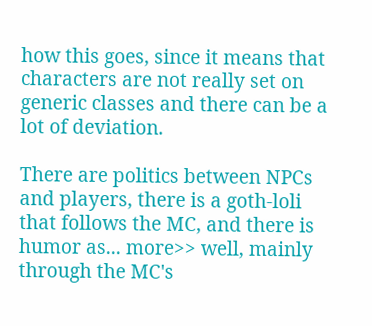how this goes, since it means that characters are not really set on generic classes and there can be a lot of deviation.

There are politics between NPCs and players, there is a goth-loli that follows the MC, and there is humor as... more>> well, mainly through the MC's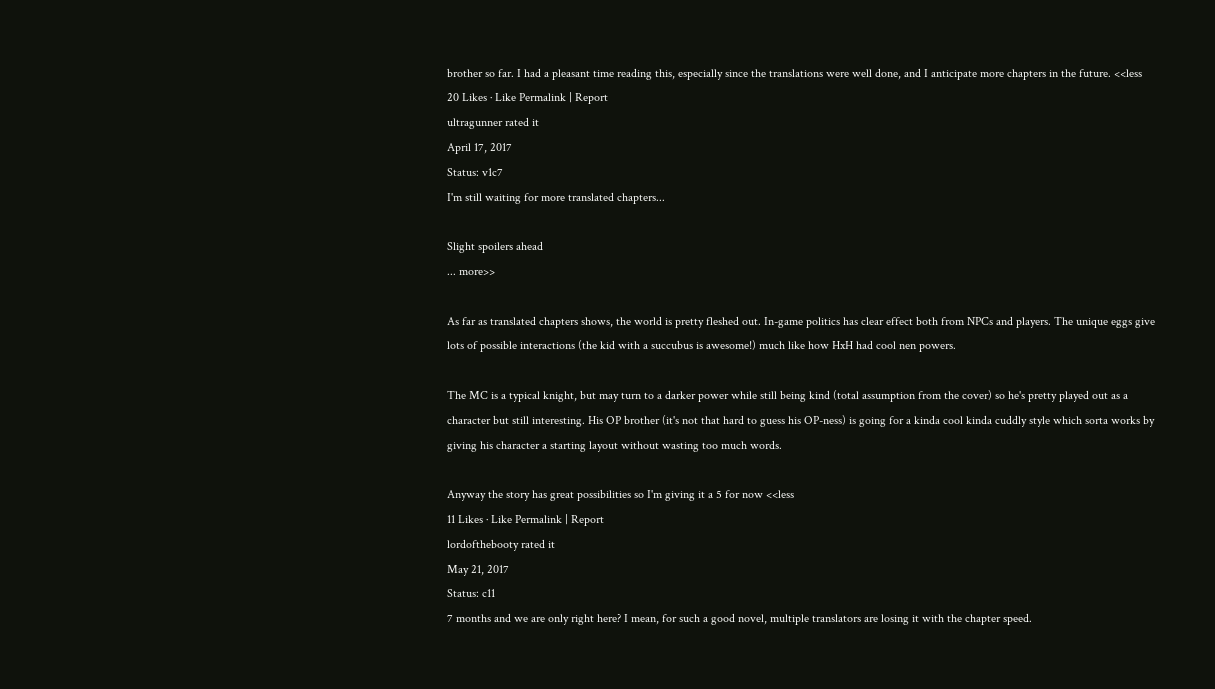brother so far. I had a pleasant time reading this, especially since the translations were well done, and I anticipate more chapters in the future. <<less
20 Likes · Like Permalink | Report
ultragunner rated it
April 17, 2017
Status: v1c7
I'm still waiting for more translated chapters...

Slight spoilers ahead
... more>>

As far as translated chapters shows, the world is pretty fleshed out. In-game politics has clear effect both from NPCs and players. The unique eggs give lots of possible interactions (the kid with a succubus is awesome!) much like how HxH had cool nen powers.

The MC is a typical knight, but may turn to a darker power while still being kind (total assumption from the cover) so he's pretty played out as a character but still interesting. His OP brother (it's not that hard to guess his OP-ness) is going for a kinda cool kinda cuddly style which sorta works by giving his character a starting layout without wasting too much words.

Anyway the story has great possibilities so I'm giving it a 5 for now <<less
11 Likes · Like Permalink | Report
lordofthebooty rated it
May 21, 2017
Status: c11
7 months and we are only right here? I mean, for such a good novel, multiple translators are losing it with the chapter speed.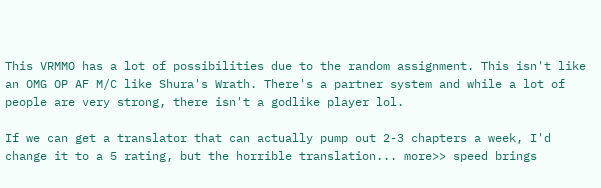This VRMMO has a lot of possibilities due to the random assignment. This isn't like an OMG OP AF M/C like Shura's Wrath. There's a partner system and while a lot of people are very strong, there isn't a godlike player lol.

If we can get a translator that can actually pump out 2-3 chapters a week, I'd change it to a 5 rating, but the horrible translation... more>> speed brings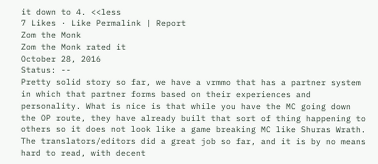it down to 4. <<less
7 Likes · Like Permalink | Report
Zom the Monk
Zom the Monk rated it
October 28, 2016
Status: --
Pretty solid story so far, we have a vrmmo that has a partner system in which that partner forms based on their experiences and personality. What is nice is that while you have the MC going down the OP route, they have already built that sort of thing happening to others so it does not look like a game breaking MC like Shuras Wrath. The translators/editors did a great job so far, and it is by no means hard to read, with decent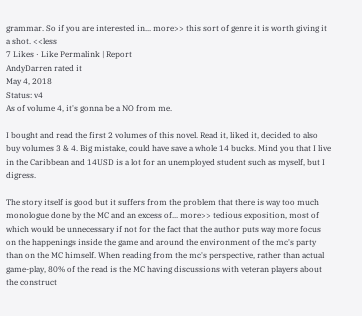grammar. So if you are interested in... more>> this sort of genre it is worth giving it a shot. <<less
7 Likes · Like Permalink | Report
AndyDarren rated it
May 4, 2018
Status: v4
As of volume 4, it's gonna be a NO from me.

I bought and read the first 2 volumes of this novel. Read it, liked it, decided to also buy volumes 3 & 4. Big mistake, could have save a whole 14 bucks. Mind you that I live in the Caribbean and 14USD is a lot for an unemployed student such as myself, but I digress.

The story itself is good but it suffers from the problem that there is way too much monologue done by the MC and an excess of... more>> tedious exposition, most of which would be unnecessary if not for the fact that the author puts way more focus on the happenings inside the game and around the environment of the mc's party than on the MC himself. When reading from the mc's perspective, rather than actual game-play, 80% of the read is the MC having discussions with veteran players about the construct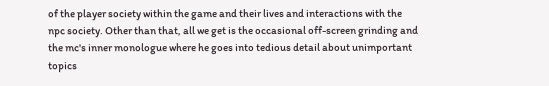of the player society within the game and their lives and interactions with the npc society. Other than that, all we get is the occasional off-screen grinding and the mc's inner monologue where he goes into tedious detail about unimportant topics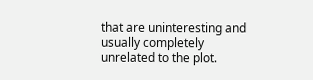that are uninteresting and usually completely unrelated to the plot.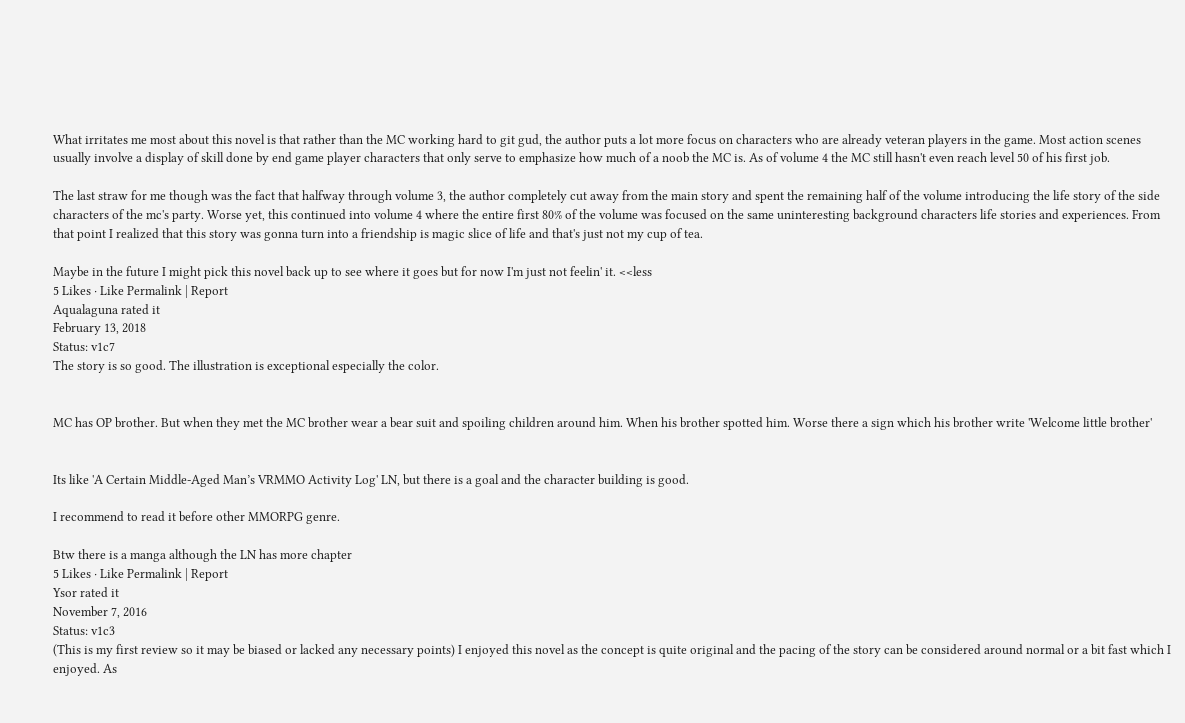What irritates me most about this novel is that rather than the MC working hard to git gud, the author puts a lot more focus on characters who are already veteran players in the game. Most action scenes usually involve a display of skill done by end game player characters that only serve to emphasize how much of a noob the MC is. As of volume 4 the MC still hasn't even reach level 50 of his first job.

The last straw for me though was the fact that halfway through volume 3, the author completely cut away from the main story and spent the remaining half of the volume introducing the life story of the side characters of the mc's party. Worse yet, this continued into volume 4 where the entire first 80% of the volume was focused on the same uninteresting background characters life stories and experiences. From that point I realized that this story was gonna turn into a friendship is magic slice of life and that's just not my cup of tea.

Maybe in the future I might pick this novel back up to see where it goes but for now I'm just not feelin' it. <<less
5 Likes · Like Permalink | Report
Aqualaguna rated it
February 13, 2018
Status: v1c7
The story is so good. The illustration is exceptional especially the color.


MC has OP brother. But when they met the MC brother wear a bear suit and spoiling children around him. When his brother spotted him. Worse there a sign which his brother write 'Welcome little brother'


Its like 'A Certain Middle-Aged Man’s VRMMO Activity Log' LN, but there is a goal and the character building is good.

I recommend to read it before other MMORPG genre.

Btw there is a manga although the LN has more chapter
5 Likes · Like Permalink | Report
Ysor rated it
November 7, 2016
Status: v1c3
(This is my first review so it may be biased or lacked any necessary points) I enjoyed this novel as the concept is quite original and the pacing of the story can be considered around normal or a bit fast which I enjoyed. As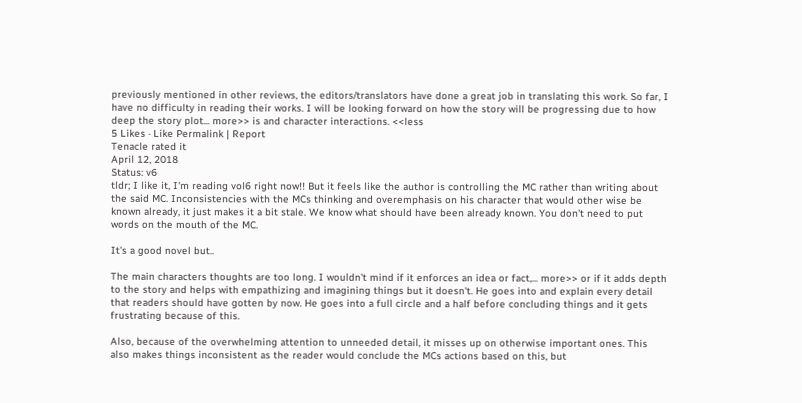previously mentioned in other reviews, the editors/translators have done a great job in translating this work. So far, I have no difficulty in reading their works. I will be looking forward on how the story will be progressing due to how deep the story plot... more>> is and character interactions. <<less
5 Likes · Like Permalink | Report
Tenacle rated it
April 12, 2018
Status: v6
tldr; I like it, I'm reading vol6 right now!! But it feels like the author is controlling the MC rather than writing about the said MC. Inconsistencies with the MCs thinking and overemphasis on his character that would other wise be known already, it just makes it a bit stale. We know what should have been already known. You don't need to put words on the mouth of the MC.

It's a good novel but..

The main characters thoughts are too long. I wouldn't mind if it enforces an idea or fact,... more>> or if it adds depth to the story and helps with empathizing and imagining things but it doesn't. He goes into and explain every detail that readers should have gotten by now. He goes into a full circle and a half before concluding things and it gets frustrating because of this.

Also, because of the overwhelming attention to unneeded detail, it misses up on otherwise important ones. This also makes things inconsistent as the reader would conclude the MCs actions based on this, but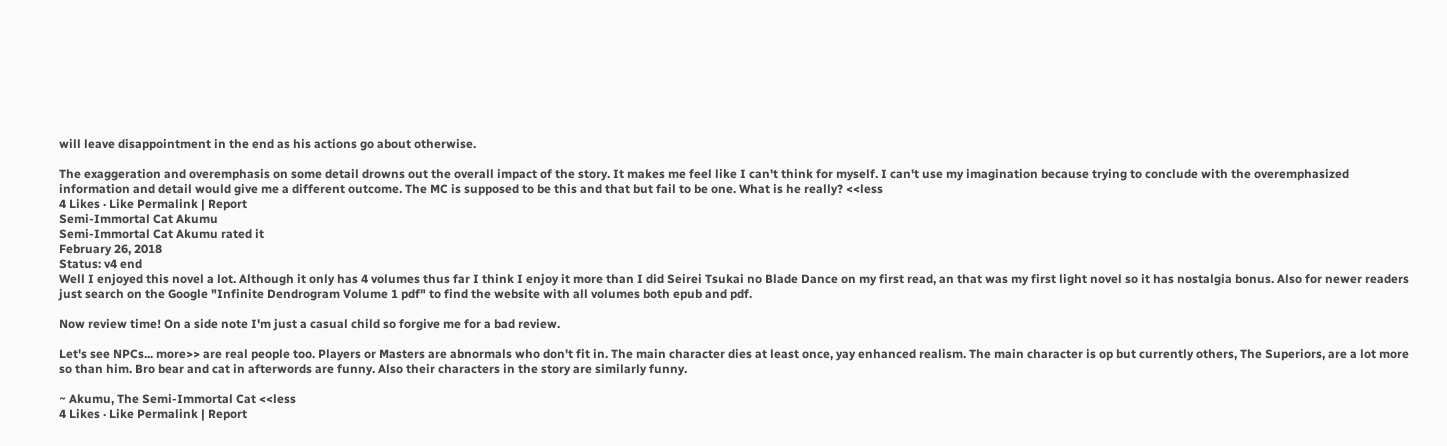will leave disappointment in the end as his actions go about otherwise.

The exaggeration and overemphasis on some detail drowns out the overall impact of the story. It makes me feel like I can't think for myself. I can't use my imagination because trying to conclude with the overemphasized information and detail would give me a different outcome. The MC is supposed to be this and that but fail to be one. What is he really? <<less
4 Likes · Like Permalink | Report
Semi-Immortal Cat Akumu
Semi-Immortal Cat Akumu rated it
February 26, 2018
Status: v4 end
Well I enjoyed this novel a lot. Although it only has 4 volumes thus far I think I enjoy it more than I did Seirei Tsukai no Blade Dance on my first read, an that was my first light novel so it has nostalgia bonus. Also for newer readers just search on the Google "Infinite Dendrogram Volume 1 pdf" to find the website with all volumes both epub and pdf.

Now review time! On a side note I'm just a casual child so forgive me for a bad review.

Let's see NPCs... more>> are real people too. Players or Masters are abnormals who don't fit in. The main character dies at least once, yay enhanced realism. The main character is op but currently others, The Superiors, are a lot more so than him. Bro bear and cat in afterwords are funny. Also their characters in the story are similarly funny.

~ Akumu, The Semi-Immortal Cat <<less
4 Likes · Like Permalink | Report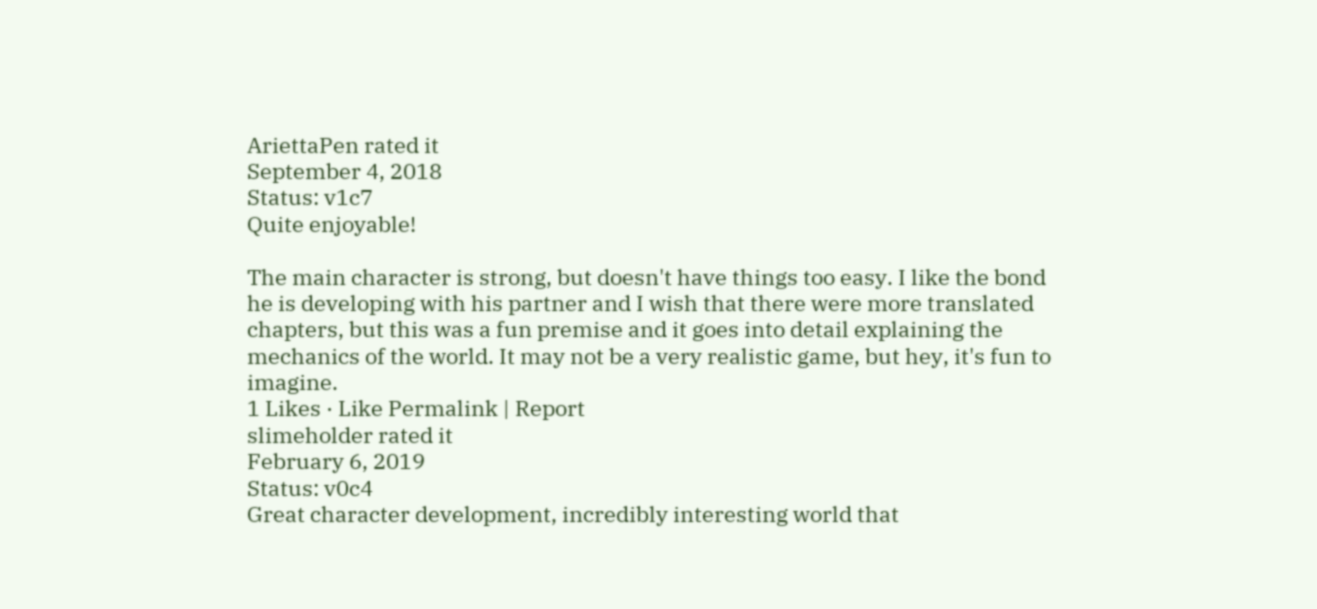AriettaPen rated it
September 4, 2018
Status: v1c7
Quite enjoyable!

The main character is strong, but doesn't have things too easy. I like the bond he is developing with his partner and I wish that there were more translated chapters, but this was a fun premise and it goes into detail explaining the mechanics of the world. It may not be a very realistic game, but hey, it's fun to imagine.
1 Likes · Like Permalink | Report
slimeholder rated it
February 6, 2019
Status: v0c4
Great character development, incredibly interesting world that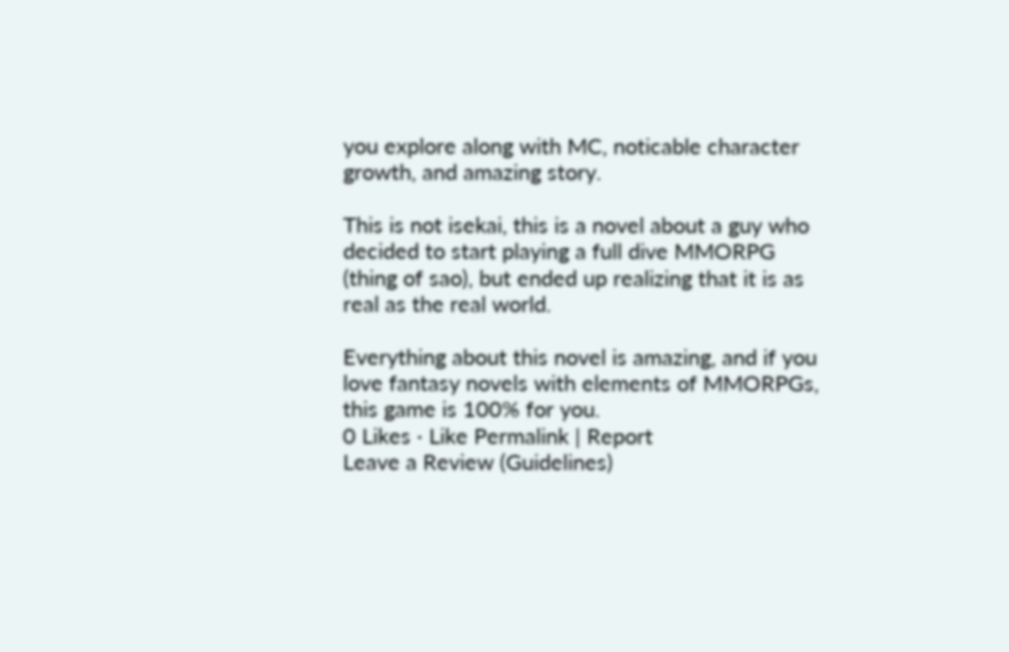you explore along with MC, noticable character growth, and amazing story.

This is not isekai, this is a novel about a guy who decided to start playing a full dive MMORPG (thing of sao), but ended up realizing that it is as real as the real world.

Everything about this novel is amazing, and if you love fantasy novels with elements of MMORPGs, this game is 100% for you.
0 Likes · Like Permalink | Report
Leave a Review (Guidelines)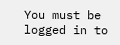You must be logged in to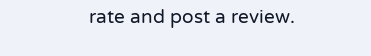rate and post a review.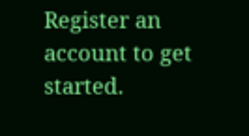Register an account to get started.